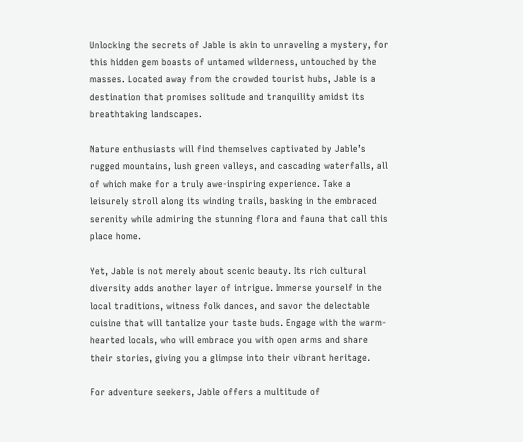Unlocking the secrets of Jable is akin to unraveling a mystery, for this hidden gem boasts of untamed wilderness, untouched by the masses. Located away from the crowded tourist hubs, Jable is a destination that promises solitude and tranquility amidst its breathtaking landscapes.

Nature enthusiasts will find themselves captivated by Jable’s rugged mountains, lush green valleys, and cascading waterfalls, all of which make for a truly awe-inspiring experience. Take a leisurely stroll along its winding trails, basking in the embraced serenity while admiring the stunning flora and fauna that call this place home.

Yet, Jable is not merely about scenic beauty. Its rich cultural diversity adds another layer of intrigue. Immerse yourself in the local traditions, witness folk dances, and savor the delectable cuisine that will tantalize your taste buds. Engage with the warm-hearted locals, who will embrace you with open arms and share their stories, giving you a glimpse into their vibrant heritage.

For adventure seekers, Jable offers a multitude of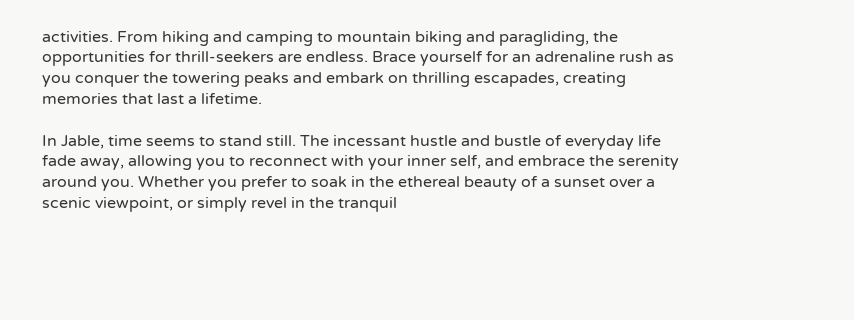activities. From hiking and camping to mountain biking and paragliding, the opportunities for thrill-seekers are endless. Brace yourself for an adrenaline rush as you conquer the towering peaks and embark on thrilling escapades, creating memories that last a lifetime.

In Jable, time seems to stand still. The incessant hustle and bustle of everyday life fade away, allowing you to reconnect with your inner self, and embrace the serenity around you. Whether you prefer to soak in the ethereal beauty of a sunset over a scenic viewpoint, or simply revel in the tranquil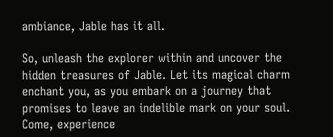ambiance, Jable has it all.

So, unleash the explorer within and uncover the hidden treasures of Jable. Let its magical charm enchant you, as you embark on a journey that promises to leave an indelible mark on your soul. Come, experience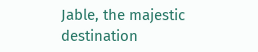Jable, the majestic destination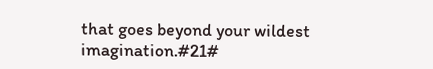that goes beyond your wildest imagination.#21#